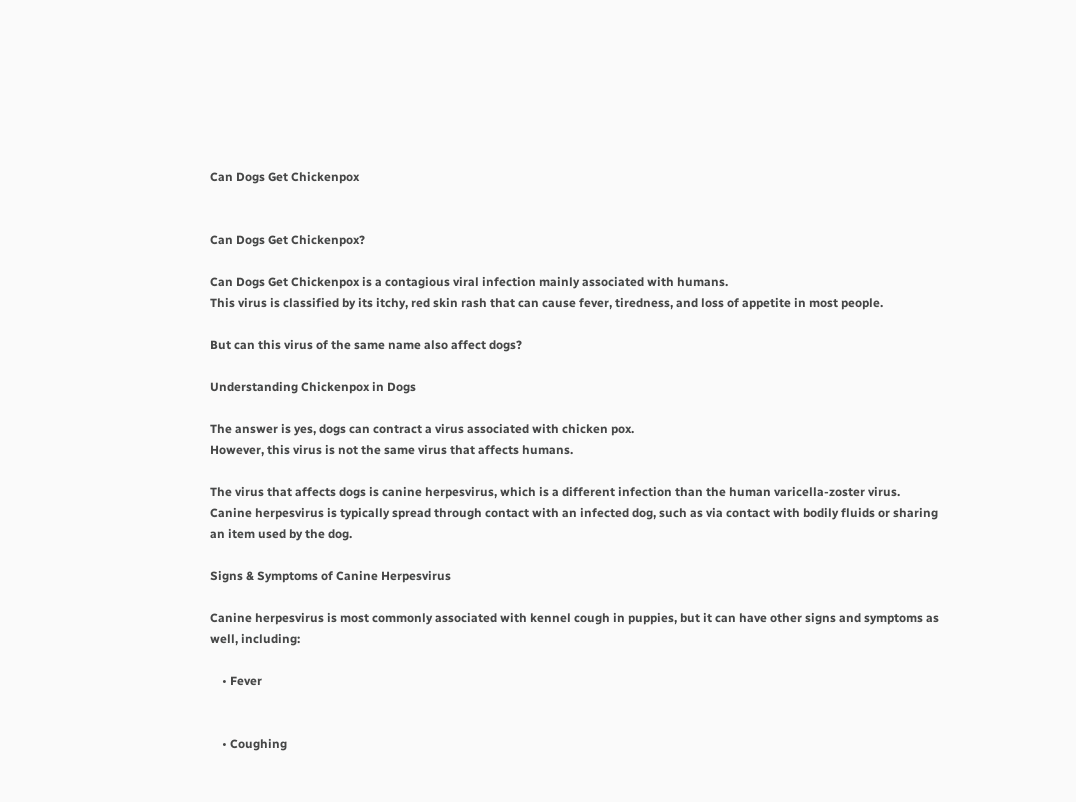Can Dogs Get Chickenpox


Can Dogs Get Chickenpox?

Can Dogs Get Chickenpox is a contagious viral infection mainly associated with humans.
This virus is classified by its itchy, red skin rash that can cause fever, tiredness, and loss of appetite in most people.

But can this virus of the same name also affect dogs?

Understanding Chickenpox in Dogs

The answer is yes, dogs can contract a virus associated with chicken pox.
However, this virus is not the same virus that affects humans.

The virus that affects dogs is canine herpesvirus, which is a different infection than the human varicella-zoster virus.
Canine herpesvirus is typically spread through contact with an infected dog, such as via contact with bodily fluids or sharing an item used by the dog.

Signs & Symptoms of Canine Herpesvirus

Canine herpesvirus is most commonly associated with kennel cough in puppies, but it can have other signs and symptoms as well, including:

    • Fever


    • Coughing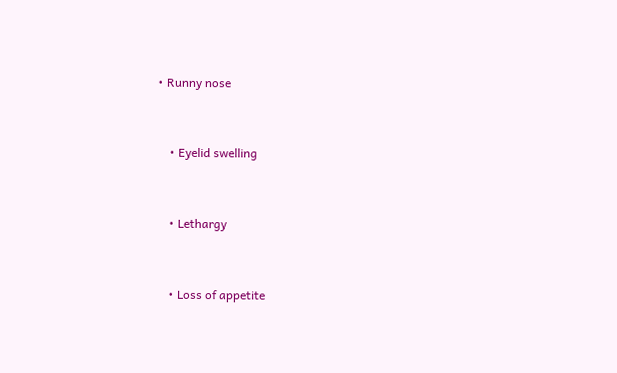• Runny nose


    • Eyelid swelling


    • Lethargy


    • Loss of appetite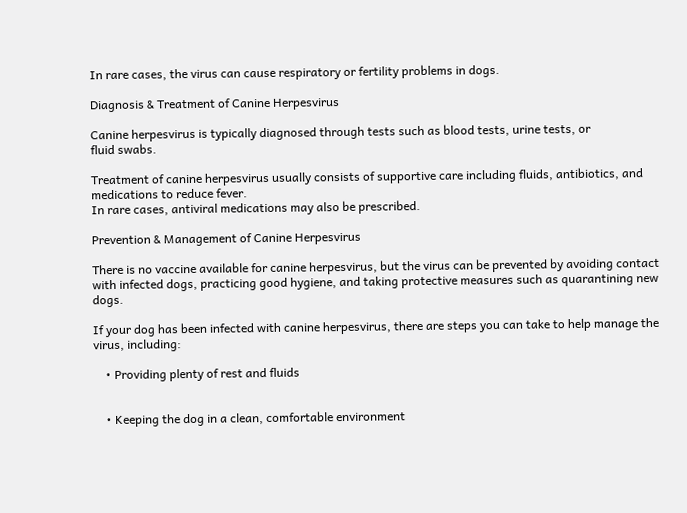In rare cases, the virus can cause respiratory or fertility problems in dogs.

Diagnosis & Treatment of Canine Herpesvirus

Canine herpesvirus is typically diagnosed through tests such as blood tests, urine tests, or
fluid swabs.

Treatment of canine herpesvirus usually consists of supportive care including fluids, antibiotics, and medications to reduce fever.
In rare cases, antiviral medications may also be prescribed.

Prevention & Management of Canine Herpesvirus

There is no vaccine available for canine herpesvirus, but the virus can be prevented by avoiding contact with infected dogs, practicing good hygiene, and taking protective measures such as quarantining new dogs.

If your dog has been infected with canine herpesvirus, there are steps you can take to help manage the virus, including:

    • Providing plenty of rest and fluids


    • Keeping the dog in a clean, comfortable environment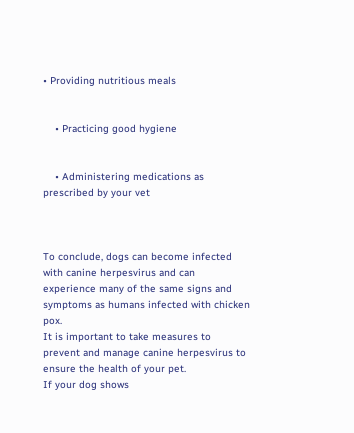• Providing nutritious meals


    • Practicing good hygiene


    • Administering medications as prescribed by your vet



To conclude, dogs can become infected with canine herpesvirus and can experience many of the same signs and symptoms as humans infected with chicken pox.
It is important to take measures to prevent and manage canine herpesvirus to ensure the health of your pet.
If your dog shows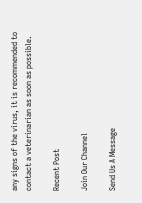any signs of the virus, it is recommended to contact a veterinarian as soon as possible.

Recent Post

Join Our Channel

Send Us A Message